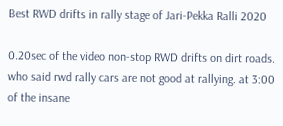Best RWD drifts in rally stage of Jari-Pekka Ralli 2020

0.20sec of the video non-stop RWD drifts on dirt roads. who said rwd rally cars are not good at rallying. at 3:00 of the insane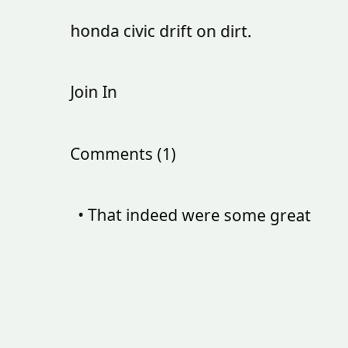honda civic drift on dirt.

Join In

Comments (1)

  • That indeed were some great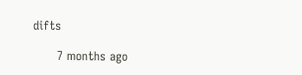difts

      7 months ago